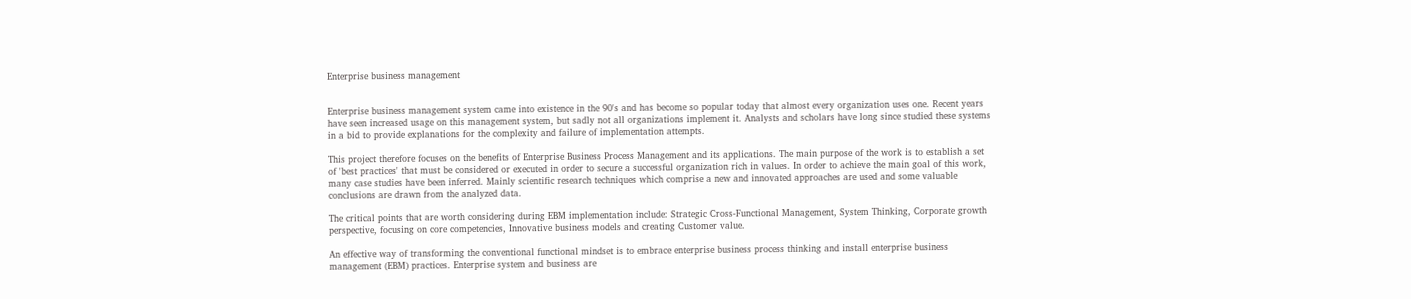Enterprise business management


Enterprise business management system came into existence in the 90's and has become so popular today that almost every organization uses one. Recent years have seen increased usage on this management system, but sadly not all organizations implement it. Analysts and scholars have long since studied these systems in a bid to provide explanations for the complexity and failure of implementation attempts.

This project therefore focuses on the benefits of Enterprise Business Process Management and its applications. The main purpose of the work is to establish a set of 'best practices' that must be considered or executed in order to secure a successful organization rich in values. In order to achieve the main goal of this work, many case studies have been inferred. Mainly scientific research techniques which comprise a new and innovated approaches are used and some valuable conclusions are drawn from the analyzed data.

The critical points that are worth considering during EBM implementation include: Strategic Cross-Functional Management, System Thinking, Corporate growth perspective, focusing on core competencies, Innovative business models and creating Customer value.

An effective way of transforming the conventional functional mindset is to embrace enterprise business process thinking and install enterprise business management (EBM) practices. Enterprise system and business are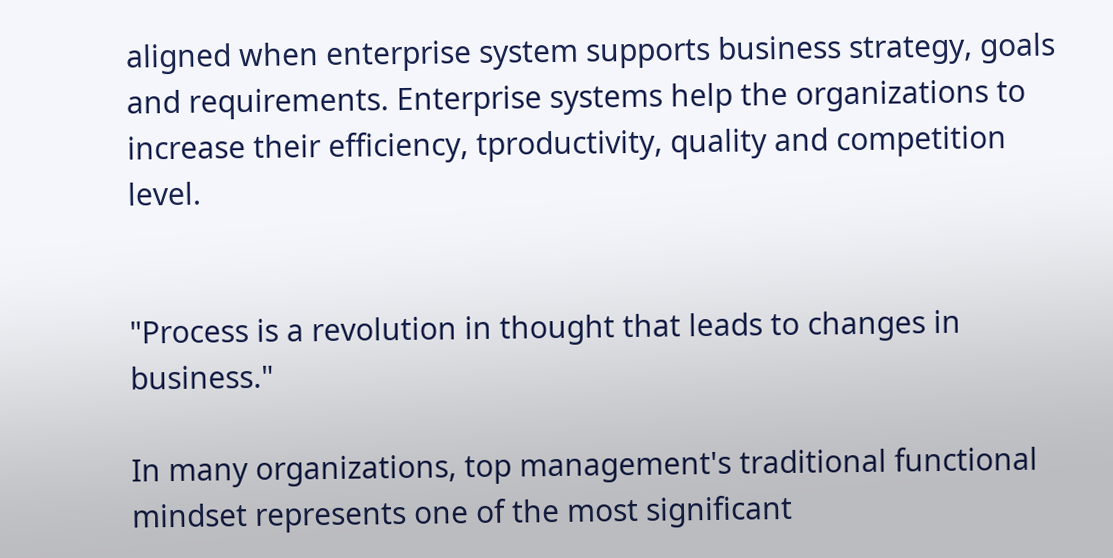aligned when enterprise system supports business strategy, goals and requirements. Enterprise systems help the organizations to increase their efficiency, tproductivity, quality and competition level.


"Process is a revolution in thought that leads to changes in business."

In many organizations, top management's traditional functional mindset represents one of the most significant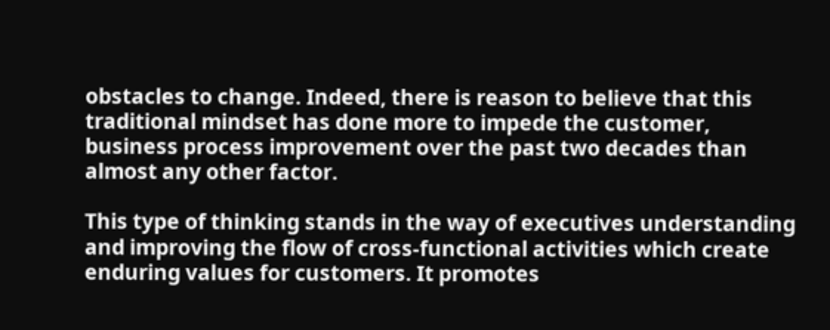obstacles to change. Indeed, there is reason to believe that this traditional mindset has done more to impede the customer, business process improvement over the past two decades than almost any other factor.

This type of thinking stands in the way of executives understanding and improving the flow of cross-functional activities which create enduring values for customers. It promotes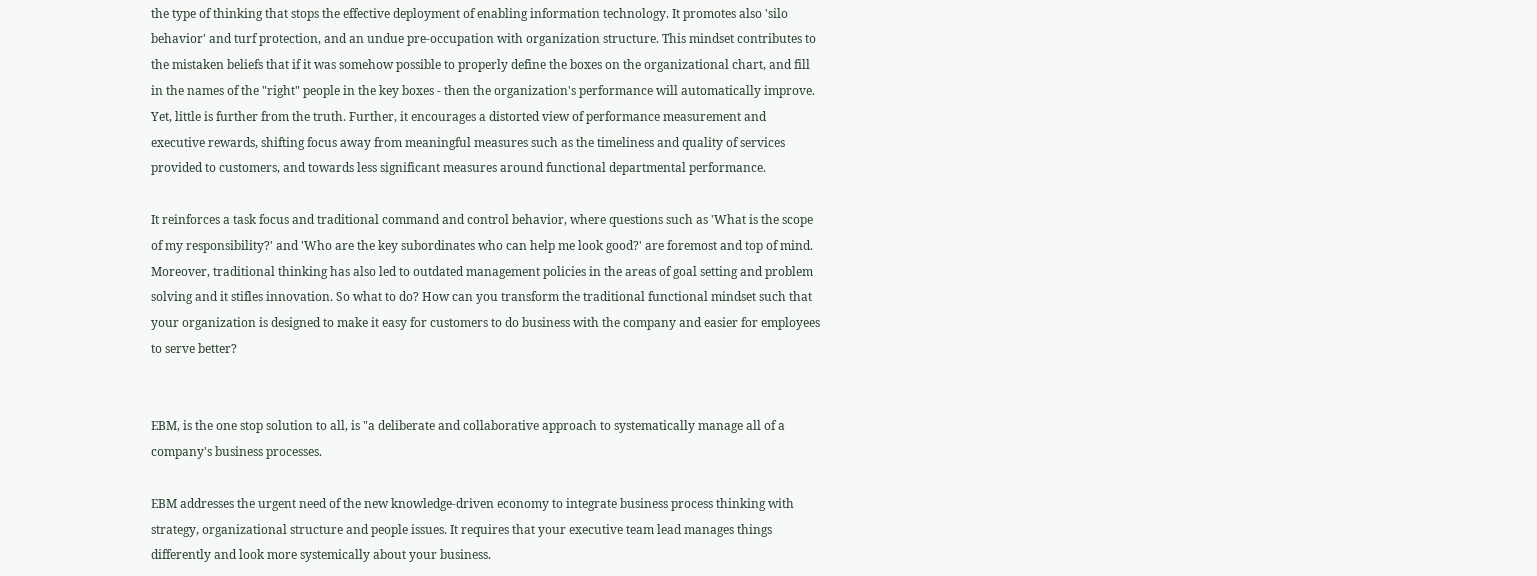the type of thinking that stops the effective deployment of enabling information technology. It promotes also 'silo behavior' and turf protection, and an undue pre-occupation with organization structure. This mindset contributes to the mistaken beliefs that if it was somehow possible to properly define the boxes on the organizational chart, and fill in the names of the "right" people in the key boxes - then the organization's performance will automatically improve. Yet, little is further from the truth. Further, it encourages a distorted view of performance measurement and executive rewards, shifting focus away from meaningful measures such as the timeliness and quality of services provided to customers, and towards less significant measures around functional departmental performance.

It reinforces a task focus and traditional command and control behavior, where questions such as 'What is the scope of my responsibility?' and 'Who are the key subordinates who can help me look good?' are foremost and top of mind. Moreover, traditional thinking has also led to outdated management policies in the areas of goal setting and problem solving and it stifles innovation. So what to do? How can you transform the traditional functional mindset such that your organization is designed to make it easy for customers to do business with the company and easier for employees to serve better?


EBM, is the one stop solution to all, is "a deliberate and collaborative approach to systematically manage all of a company's business processes.

EBM addresses the urgent need of the new knowledge-driven economy to integrate business process thinking with strategy, organizational structure and people issues. It requires that your executive team lead manages things differently and look more systemically about your business.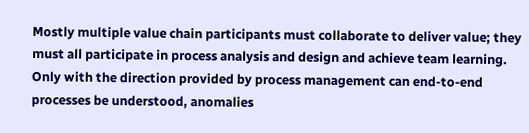Mostly multiple value chain participants must collaborate to deliver value; they must all participate in process analysis and design and achieve team learning. Only with the direction provided by process management can end-to-end processes be understood, anomalies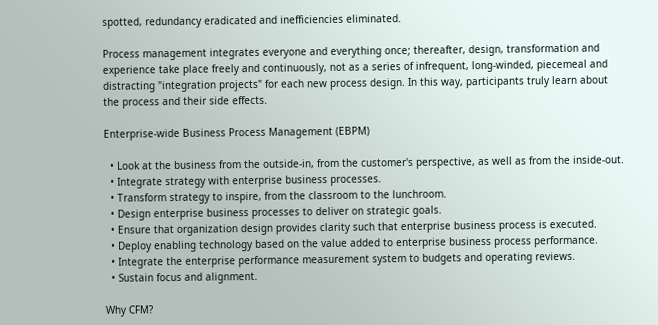spotted, redundancy eradicated and inefficiencies eliminated.

Process management integrates everyone and everything once; thereafter, design, transformation and experience take place freely and continuously, not as a series of infrequent, long-winded, piecemeal and distracting "integration projects" for each new process design. In this way, participants truly learn about the process and their side effects.

Enterprise-wide Business Process Management (EBPM)

  • Look at the business from the outside-in, from the customer's perspective, as well as from the inside-out.
  • Integrate strategy with enterprise business processes.
  • Transform strategy to inspire, from the classroom to the lunchroom.
  • Design enterprise business processes to deliver on strategic goals.
  • Ensure that organization design provides clarity such that enterprise business process is executed.
  • Deploy enabling technology based on the value added to enterprise business process performance.
  • Integrate the enterprise performance measurement system to budgets and operating reviews.
  • Sustain focus and alignment.

Why CFM?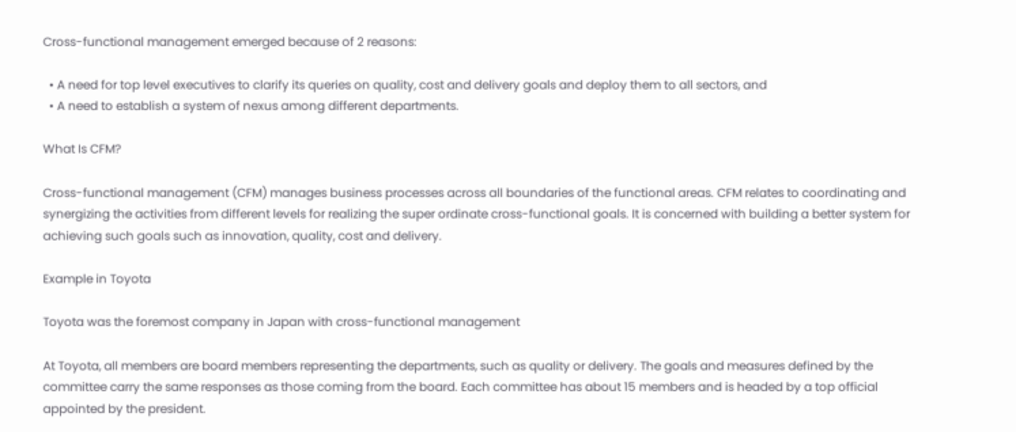Cross-functional management emerged because of 2 reasons:

  • A need for top level executives to clarify its queries on quality, cost and delivery goals and deploy them to all sectors, and
  • A need to establish a system of nexus among different departments.

What Is CFM?

Cross-functional management (CFM) manages business processes across all boundaries of the functional areas. CFM relates to coordinating and synergizing the activities from different levels for realizing the super ordinate cross-functional goals. It is concerned with building a better system for achieving such goals such as innovation, quality, cost and delivery.

Example in Toyota

Toyota was the foremost company in Japan with cross-functional management

At Toyota, all members are board members representing the departments, such as quality or delivery. The goals and measures defined by the committee carry the same responses as those coming from the board. Each committee has about 15 members and is headed by a top official appointed by the president.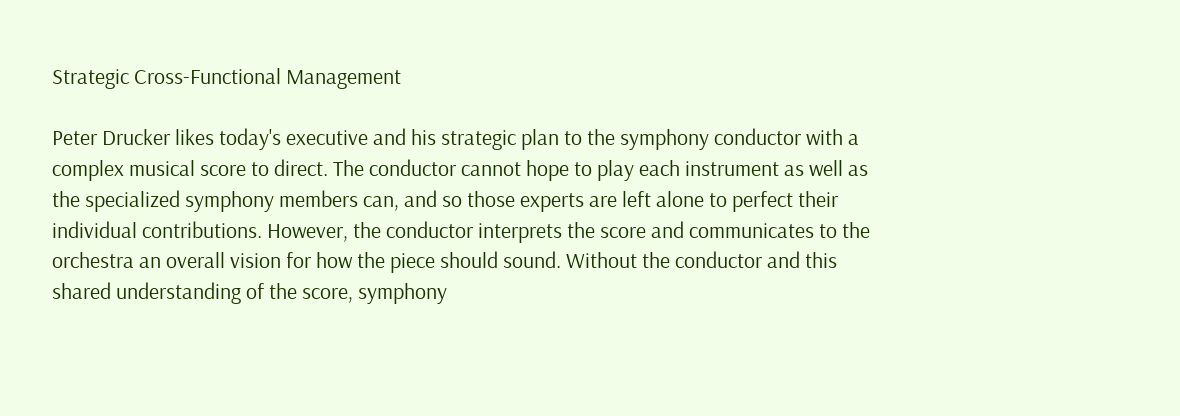Strategic Cross-Functional Management

Peter Drucker likes today's executive and his strategic plan to the symphony conductor with a complex musical score to direct. The conductor cannot hope to play each instrument as well as the specialized symphony members can, and so those experts are left alone to perfect their individual contributions. However, the conductor interprets the score and communicates to the orchestra an overall vision for how the piece should sound. Without the conductor and this shared understanding of the score, symphony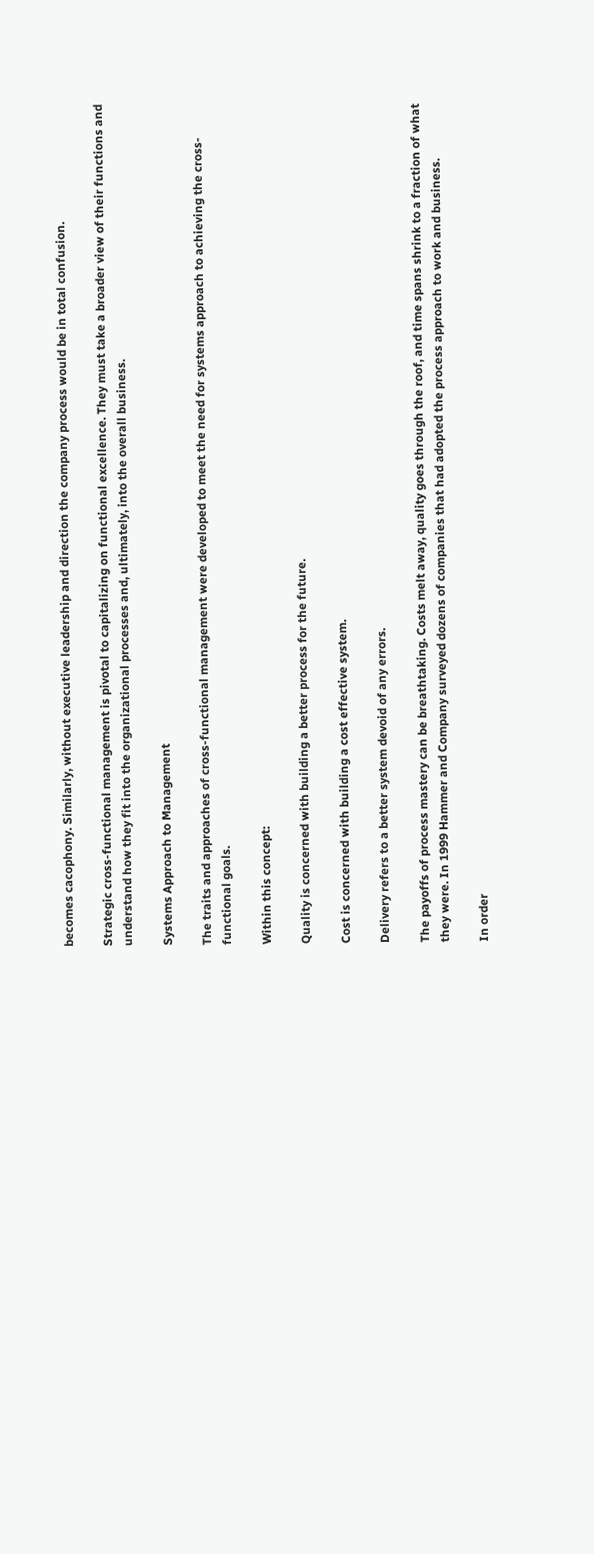becomes cacophony. Similarly, without executive leadership and direction the company process would be in total confusion.

Strategic cross-functional management is pivotal to capitalizing on functional excellence. They must take a broader view of their functions and understand how they fit into the organizational processes and, ultimately, into the overall business.

Systems Approach to Management

The traits and approaches of cross-functional management were developed to meet the need for systems approach to achieving the cross-functional goals.

Within this concept:

Quality is concerned with building a better process for the future.

Cost is concerned with building a cost effective system.

Delivery refers to a better system devoid of any errors.

The payoffs of process mastery can be breathtaking. Costs melt away, quality goes through the roof, and time spans shrink to a fraction of what they were. In 1999 Hammer and Company surveyed dozens of companies that had adopted the process approach to work and business.

In order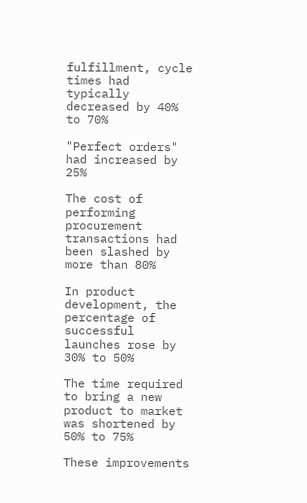fulfillment, cycle times had typically decreased by 40% to 70%

"Perfect orders" had increased by 25%

The cost of performing procurement transactions had been slashed by more than 80%

In product development, the percentage of successful launches rose by 30% to 50%

The time required to bring a new product to market was shortened by 50% to 75%

These improvements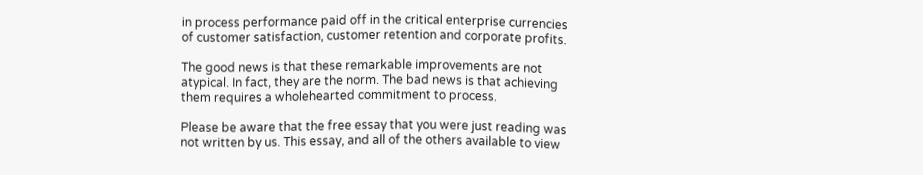in process performance paid off in the critical enterprise currencies of customer satisfaction, customer retention and corporate profits.

The good news is that these remarkable improvements are not atypical. In fact, they are the norm. The bad news is that achieving them requires a wholehearted commitment to process.

Please be aware that the free essay that you were just reading was not written by us. This essay, and all of the others available to view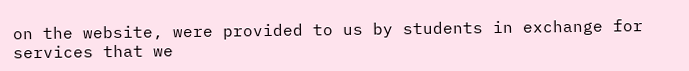on the website, were provided to us by students in exchange for services that we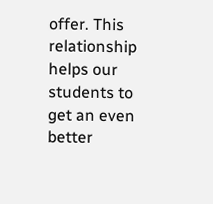offer. This relationship helps our students to get an even better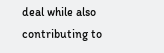deal while also contributing to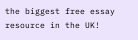the biggest free essay resource in the UK!